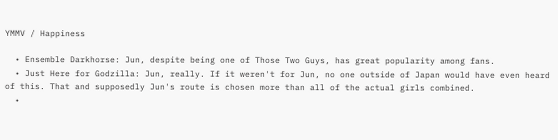YMMV / Happiness

  • Ensemble Darkhorse: Jun, despite being one of Those Two Guys, has great popularity among fans.
  • Just Here for Godzilla: Jun, really. If it weren't for Jun, no one outside of Japan would have even heard of this. That and supposedly Jun's route is chosen more than all of the actual girls combined.
  •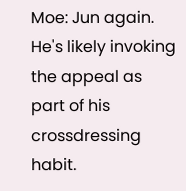Moe: Jun again. He's likely invoking the appeal as part of his crossdressing habit.